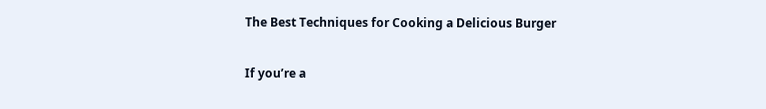The Best Techniques for Cooking a Delicious Burger

If you’re a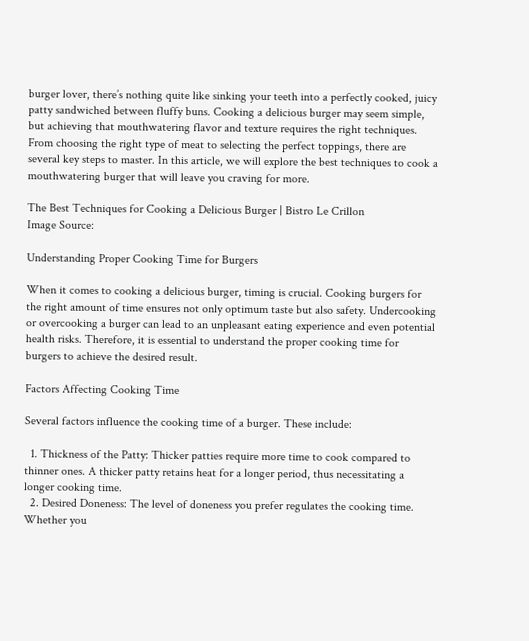burger lover, there’s nothing quite like sinking your teeth into a perfectly cooked, juicy patty sandwiched between fluffy buns. Cooking a delicious burger may seem simple, but achieving that mouthwatering flavor and texture requires the right techniques. From choosing the right type of meat to selecting the perfect toppings, there are several key steps to master. In this article, we will explore the best techniques to cook a mouthwatering burger that will leave you craving for more.

The Best Techniques for Cooking a Delicious Burger | Bistro Le Crillon
Image Source:

Understanding Proper Cooking Time for Burgers

When it comes to cooking a delicious burger, timing is crucial. Cooking burgers for the right amount of time ensures not only optimum taste but also safety. Undercooking or overcooking a burger can lead to an unpleasant eating experience and even potential health risks. Therefore, it is essential to understand the proper cooking time for burgers to achieve the desired result.

Factors Affecting Cooking Time

Several factors influence the cooking time of a burger. These include:

  1. Thickness of the Patty: Thicker patties require more time to cook compared to thinner ones. A thicker patty retains heat for a longer period, thus necessitating a longer cooking time.
  2. Desired Doneness: The level of doneness you prefer regulates the cooking time. Whether you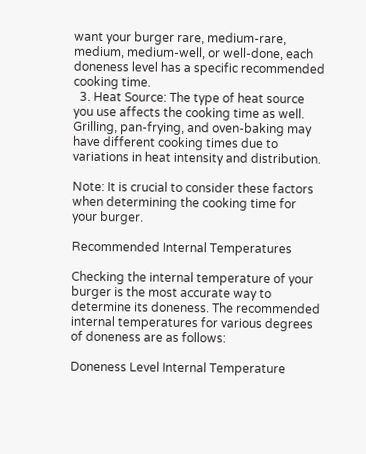want your burger rare, medium-rare, medium, medium-well, or well-done, each doneness level has a specific recommended cooking time.
  3. Heat Source: The type of heat source you use affects the cooking time as well. Grilling, pan-frying, and oven-baking may have different cooking times due to variations in heat intensity and distribution.

Note: It is crucial to consider these factors when determining the cooking time for your burger.

Recommended Internal Temperatures

Checking the internal temperature of your burger is the most accurate way to determine its doneness. The recommended internal temperatures for various degrees of doneness are as follows:

Doneness Level Internal Temperature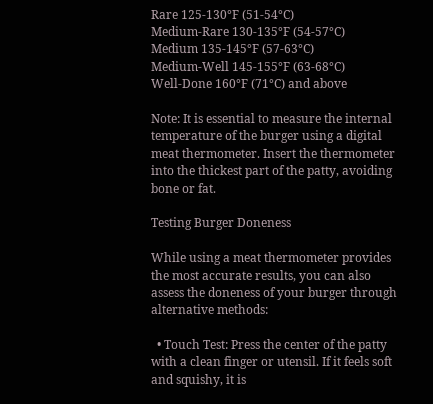Rare 125-130°F (51-54°C)
Medium-Rare 130-135°F (54-57°C)
Medium 135-145°F (57-63°C)
Medium-Well 145-155°F (63-68°C)
Well-Done 160°F (71°C) and above

Note: It is essential to measure the internal temperature of the burger using a digital meat thermometer. Insert the thermometer into the thickest part of the patty, avoiding bone or fat.

Testing Burger Doneness

While using a meat thermometer provides the most accurate results, you can also assess the doneness of your burger through alternative methods:

  • Touch Test: Press the center of the patty with a clean finger or utensil. If it feels soft and squishy, it is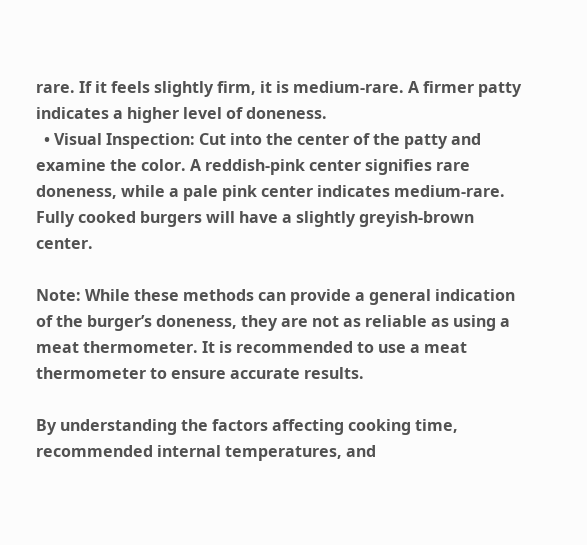rare. If it feels slightly firm, it is medium-rare. A firmer patty indicates a higher level of doneness.
  • Visual Inspection: Cut into the center of the patty and examine the color. A reddish-pink center signifies rare doneness, while a pale pink center indicates medium-rare. Fully cooked burgers will have a slightly greyish-brown center.

Note: While these methods can provide a general indication of the burger’s doneness, they are not as reliable as using a meat thermometer. It is recommended to use a meat thermometer to ensure accurate results.

By understanding the factors affecting cooking time, recommended internal temperatures, and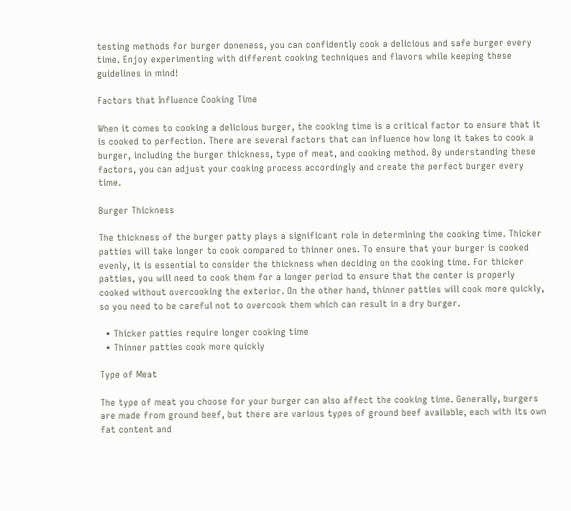testing methods for burger doneness, you can confidently cook a delicious and safe burger every time. Enjoy experimenting with different cooking techniques and flavors while keeping these guidelines in mind!

Factors that Influence Cooking Time

When it comes to cooking a delicious burger, the cooking time is a critical factor to ensure that it is cooked to perfection. There are several factors that can influence how long it takes to cook a burger, including the burger thickness, type of meat, and cooking method. By understanding these factors, you can adjust your cooking process accordingly and create the perfect burger every time.

Burger Thickness

The thickness of the burger patty plays a significant role in determining the cooking time. Thicker patties will take longer to cook compared to thinner ones. To ensure that your burger is cooked evenly, it is essential to consider the thickness when deciding on the cooking time. For thicker patties, you will need to cook them for a longer period to ensure that the center is properly cooked without overcooking the exterior. On the other hand, thinner patties will cook more quickly, so you need to be careful not to overcook them which can result in a dry burger.

  • Thicker patties require longer cooking time
  • Thinner patties cook more quickly

Type of Meat

The type of meat you choose for your burger can also affect the cooking time. Generally, burgers are made from ground beef, but there are various types of ground beef available, each with its own fat content and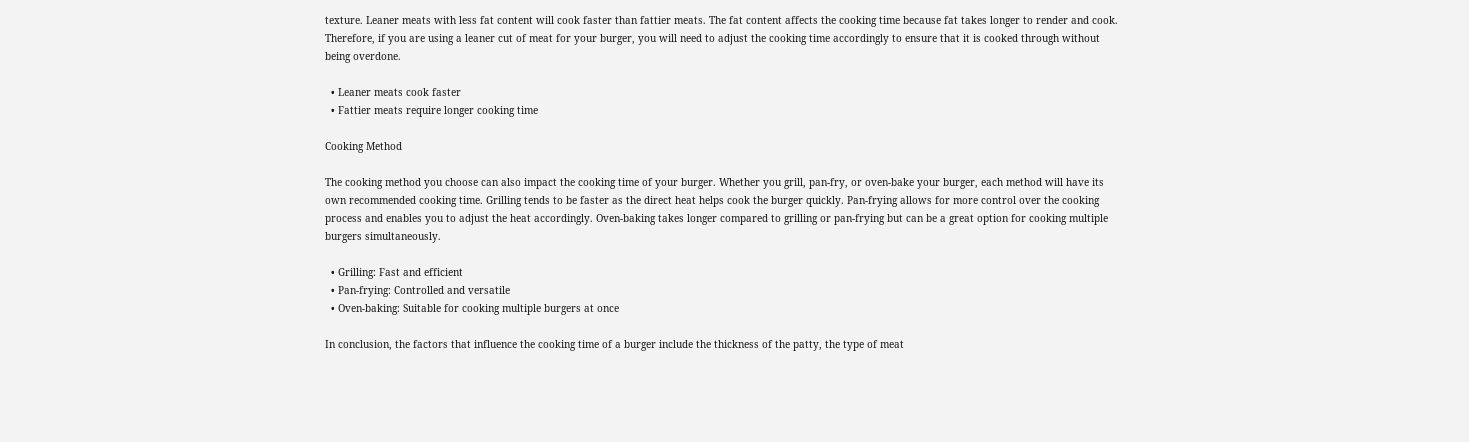texture. Leaner meats with less fat content will cook faster than fattier meats. The fat content affects the cooking time because fat takes longer to render and cook. Therefore, if you are using a leaner cut of meat for your burger, you will need to adjust the cooking time accordingly to ensure that it is cooked through without being overdone.

  • Leaner meats cook faster
  • Fattier meats require longer cooking time

Cooking Method

The cooking method you choose can also impact the cooking time of your burger. Whether you grill, pan-fry, or oven-bake your burger, each method will have its own recommended cooking time. Grilling tends to be faster as the direct heat helps cook the burger quickly. Pan-frying allows for more control over the cooking process and enables you to adjust the heat accordingly. Oven-baking takes longer compared to grilling or pan-frying but can be a great option for cooking multiple burgers simultaneously.

  • Grilling: Fast and efficient
  • Pan-frying: Controlled and versatile
  • Oven-baking: Suitable for cooking multiple burgers at once

In conclusion, the factors that influence the cooking time of a burger include the thickness of the patty, the type of meat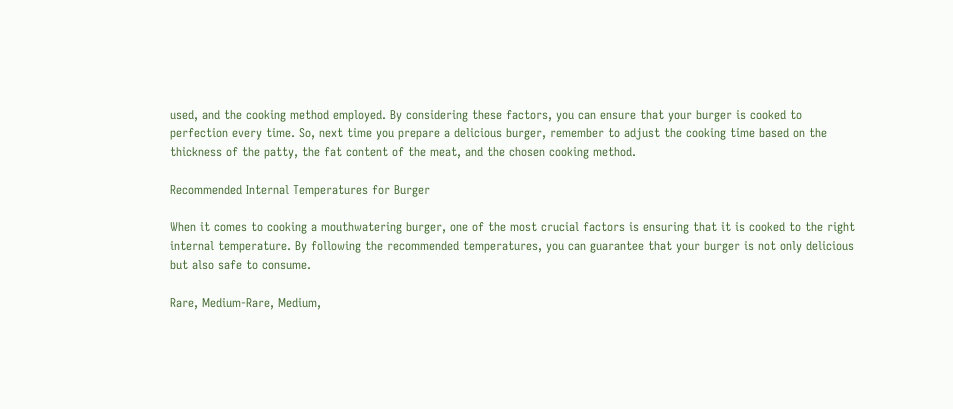used, and the cooking method employed. By considering these factors, you can ensure that your burger is cooked to perfection every time. So, next time you prepare a delicious burger, remember to adjust the cooking time based on the thickness of the patty, the fat content of the meat, and the chosen cooking method.

Recommended Internal Temperatures for Burger

When it comes to cooking a mouthwatering burger, one of the most crucial factors is ensuring that it is cooked to the right internal temperature. By following the recommended temperatures, you can guarantee that your burger is not only delicious but also safe to consume.

Rare, Medium-Rare, Medium,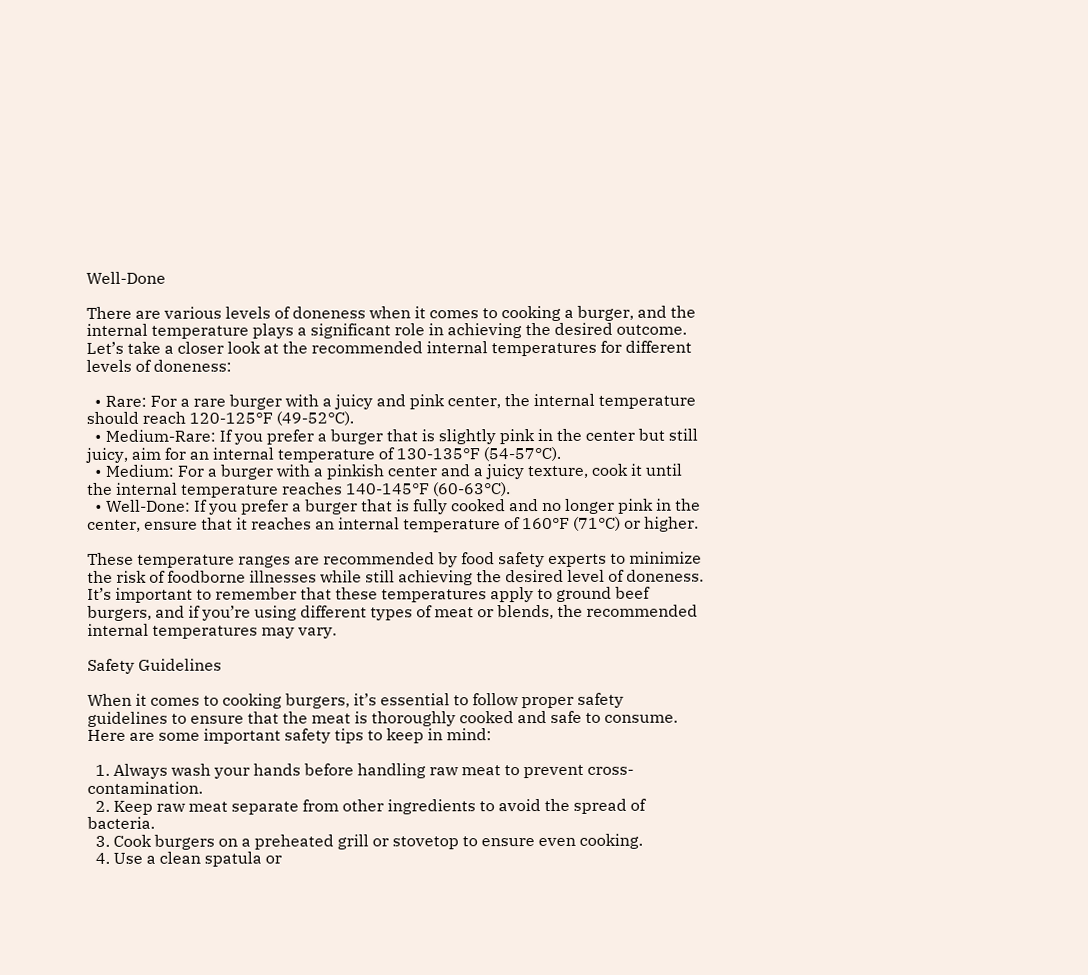Well-Done

There are various levels of doneness when it comes to cooking a burger, and the internal temperature plays a significant role in achieving the desired outcome. Let’s take a closer look at the recommended internal temperatures for different levels of doneness:

  • Rare: For a rare burger with a juicy and pink center, the internal temperature should reach 120-125°F (49-52°C).
  • Medium-Rare: If you prefer a burger that is slightly pink in the center but still juicy, aim for an internal temperature of 130-135°F (54-57°C).
  • Medium: For a burger with a pinkish center and a juicy texture, cook it until the internal temperature reaches 140-145°F (60-63°C).
  • Well-Done: If you prefer a burger that is fully cooked and no longer pink in the center, ensure that it reaches an internal temperature of 160°F (71°C) or higher.

These temperature ranges are recommended by food safety experts to minimize the risk of foodborne illnesses while still achieving the desired level of doneness. It’s important to remember that these temperatures apply to ground beef burgers, and if you’re using different types of meat or blends, the recommended internal temperatures may vary.

Safety Guidelines

When it comes to cooking burgers, it’s essential to follow proper safety guidelines to ensure that the meat is thoroughly cooked and safe to consume. Here are some important safety tips to keep in mind:

  1. Always wash your hands before handling raw meat to prevent cross-contamination.
  2. Keep raw meat separate from other ingredients to avoid the spread of bacteria.
  3. Cook burgers on a preheated grill or stovetop to ensure even cooking.
  4. Use a clean spatula or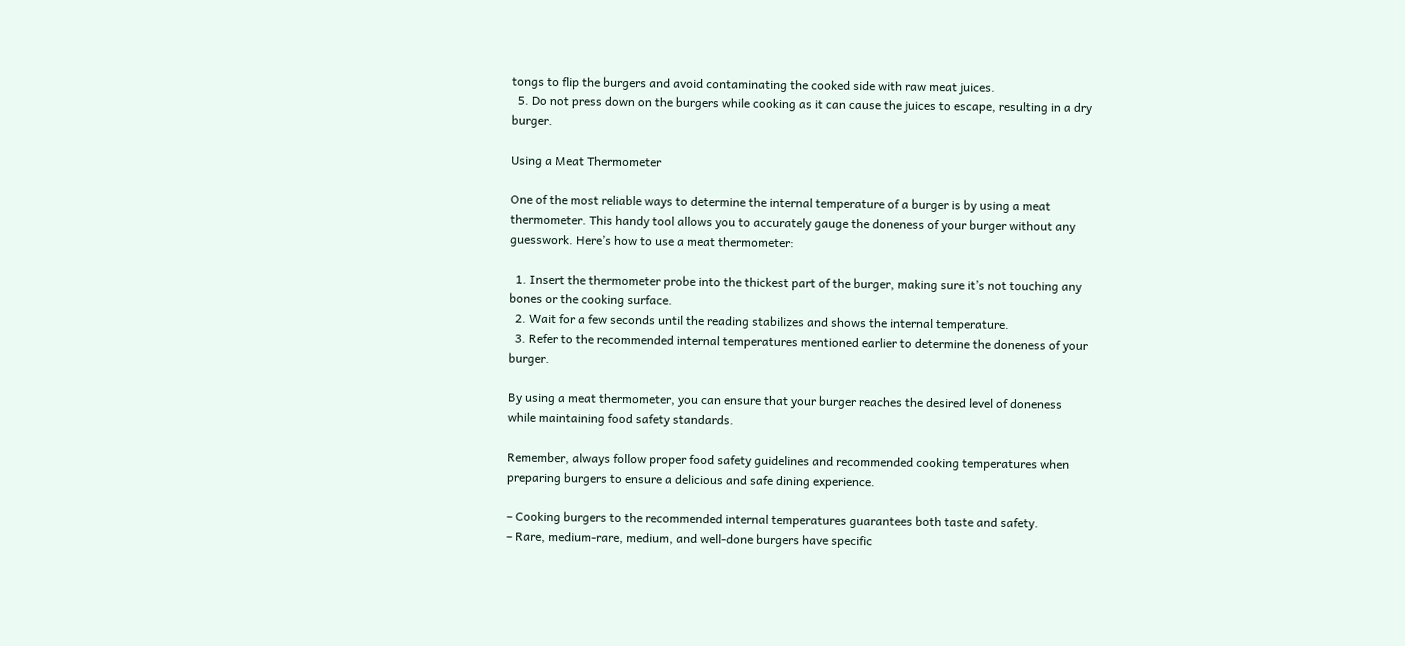tongs to flip the burgers and avoid contaminating the cooked side with raw meat juices.
  5. Do not press down on the burgers while cooking as it can cause the juices to escape, resulting in a dry burger.

Using a Meat Thermometer

One of the most reliable ways to determine the internal temperature of a burger is by using a meat thermometer. This handy tool allows you to accurately gauge the doneness of your burger without any guesswork. Here’s how to use a meat thermometer:

  1. Insert the thermometer probe into the thickest part of the burger, making sure it’s not touching any bones or the cooking surface.
  2. Wait for a few seconds until the reading stabilizes and shows the internal temperature.
  3. Refer to the recommended internal temperatures mentioned earlier to determine the doneness of your burger.

By using a meat thermometer, you can ensure that your burger reaches the desired level of doneness while maintaining food safety standards.

Remember, always follow proper food safety guidelines and recommended cooking temperatures when preparing burgers to ensure a delicious and safe dining experience.

– Cooking burgers to the recommended internal temperatures guarantees both taste and safety.
– Rare, medium-rare, medium, and well-done burgers have specific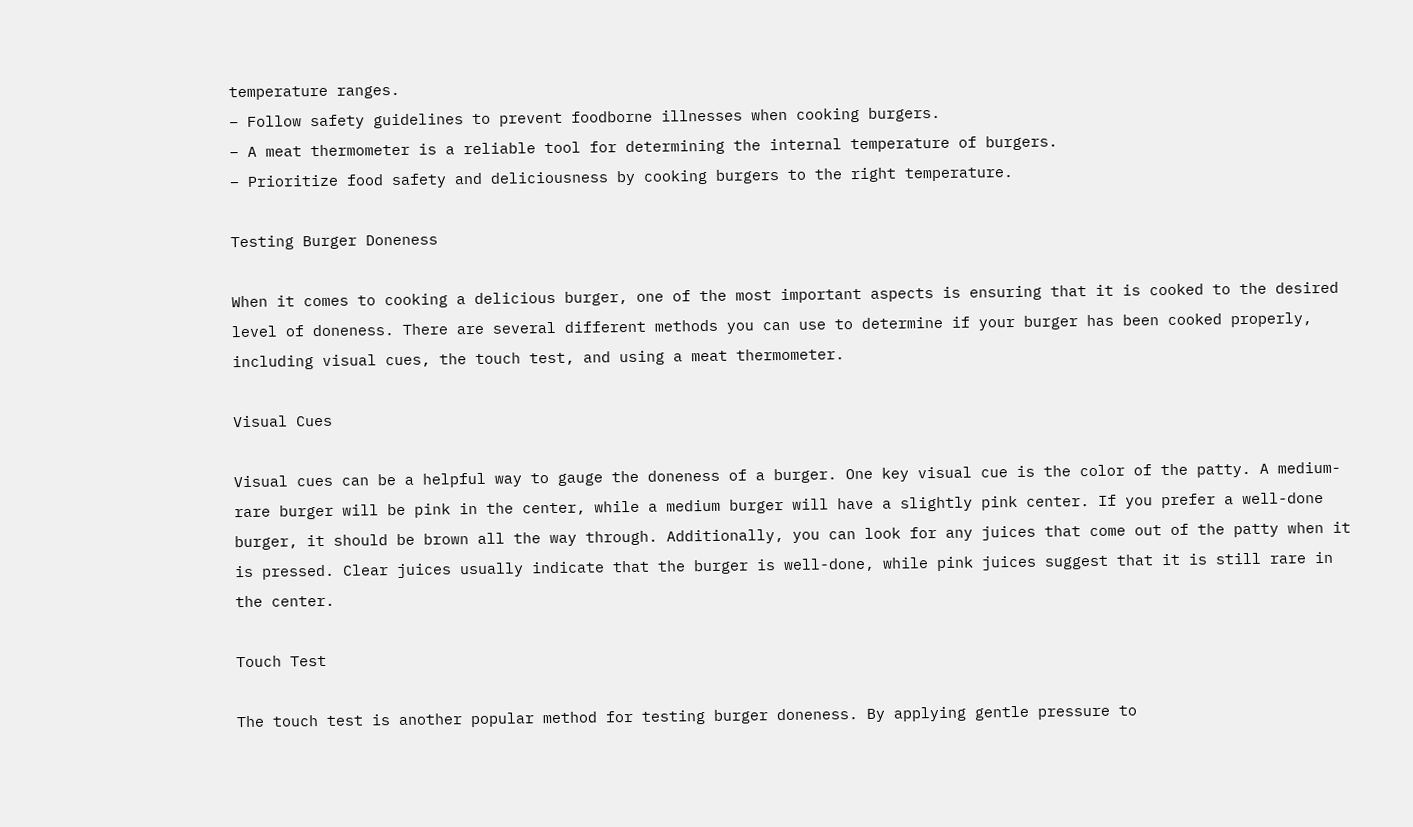temperature ranges.
– Follow safety guidelines to prevent foodborne illnesses when cooking burgers.
– A meat thermometer is a reliable tool for determining the internal temperature of burgers.
– Prioritize food safety and deliciousness by cooking burgers to the right temperature.

Testing Burger Doneness

When it comes to cooking a delicious burger, one of the most important aspects is ensuring that it is cooked to the desired level of doneness. There are several different methods you can use to determine if your burger has been cooked properly, including visual cues, the touch test, and using a meat thermometer.

Visual Cues

Visual cues can be a helpful way to gauge the doneness of a burger. One key visual cue is the color of the patty. A medium-rare burger will be pink in the center, while a medium burger will have a slightly pink center. If you prefer a well-done burger, it should be brown all the way through. Additionally, you can look for any juices that come out of the patty when it is pressed. Clear juices usually indicate that the burger is well-done, while pink juices suggest that it is still rare in the center.

Touch Test

The touch test is another popular method for testing burger doneness. By applying gentle pressure to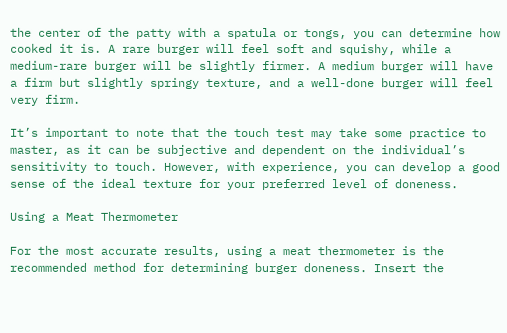the center of the patty with a spatula or tongs, you can determine how cooked it is. A rare burger will feel soft and squishy, while a medium-rare burger will be slightly firmer. A medium burger will have a firm but slightly springy texture, and a well-done burger will feel very firm.

It’s important to note that the touch test may take some practice to master, as it can be subjective and dependent on the individual’s sensitivity to touch. However, with experience, you can develop a good sense of the ideal texture for your preferred level of doneness.

Using a Meat Thermometer

For the most accurate results, using a meat thermometer is the recommended method for determining burger doneness. Insert the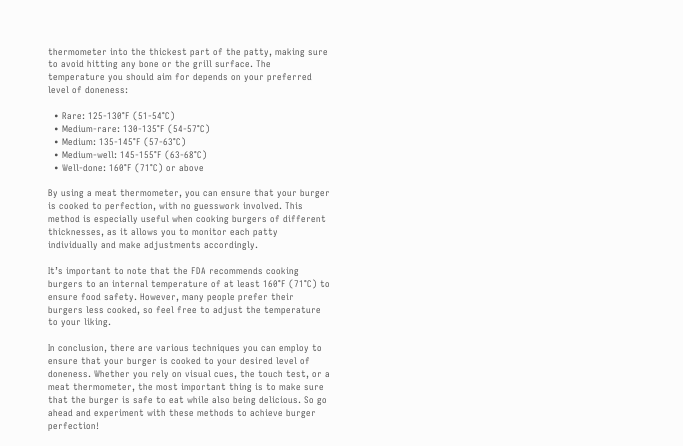thermometer into the thickest part of the patty, making sure to avoid hitting any bone or the grill surface. The temperature you should aim for depends on your preferred level of doneness:

  • Rare: 125-130°F (51-54°C)
  • Medium-rare: 130-135°F (54-57°C)
  • Medium: 135-145°F (57-63°C)
  • Medium-well: 145-155°F (63-68°C)
  • Well-done: 160°F (71°C) or above

By using a meat thermometer, you can ensure that your burger is cooked to perfection, with no guesswork involved. This method is especially useful when cooking burgers of different thicknesses, as it allows you to monitor each patty individually and make adjustments accordingly.

It’s important to note that the FDA recommends cooking burgers to an internal temperature of at least 160°F (71°C) to ensure food safety. However, many people prefer their burgers less cooked, so feel free to adjust the temperature to your liking.

In conclusion, there are various techniques you can employ to ensure that your burger is cooked to your desired level of doneness. Whether you rely on visual cues, the touch test, or a meat thermometer, the most important thing is to make sure that the burger is safe to eat while also being delicious. So go ahead and experiment with these methods to achieve burger perfection!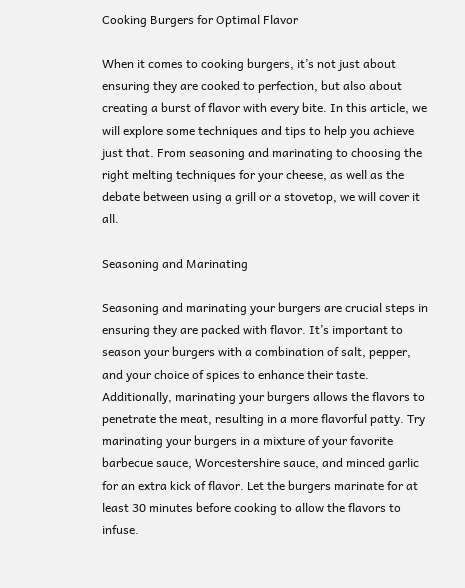Cooking Burgers for Optimal Flavor

When it comes to cooking burgers, it’s not just about ensuring they are cooked to perfection, but also about creating a burst of flavor with every bite. In this article, we will explore some techniques and tips to help you achieve just that. From seasoning and marinating to choosing the right melting techniques for your cheese, as well as the debate between using a grill or a stovetop, we will cover it all.

Seasoning and Marinating

Seasoning and marinating your burgers are crucial steps in ensuring they are packed with flavor. It’s important to season your burgers with a combination of salt, pepper, and your choice of spices to enhance their taste. Additionally, marinating your burgers allows the flavors to penetrate the meat, resulting in a more flavorful patty. Try marinating your burgers in a mixture of your favorite barbecue sauce, Worcestershire sauce, and minced garlic for an extra kick of flavor. Let the burgers marinate for at least 30 minutes before cooking to allow the flavors to infuse.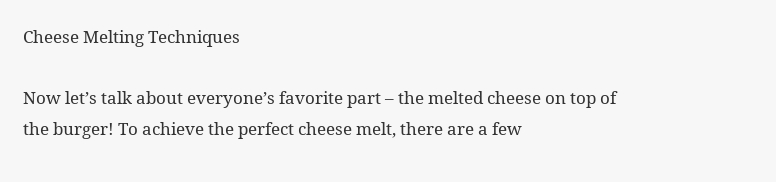Cheese Melting Techniques

Now let’s talk about everyone’s favorite part – the melted cheese on top of the burger! To achieve the perfect cheese melt, there are a few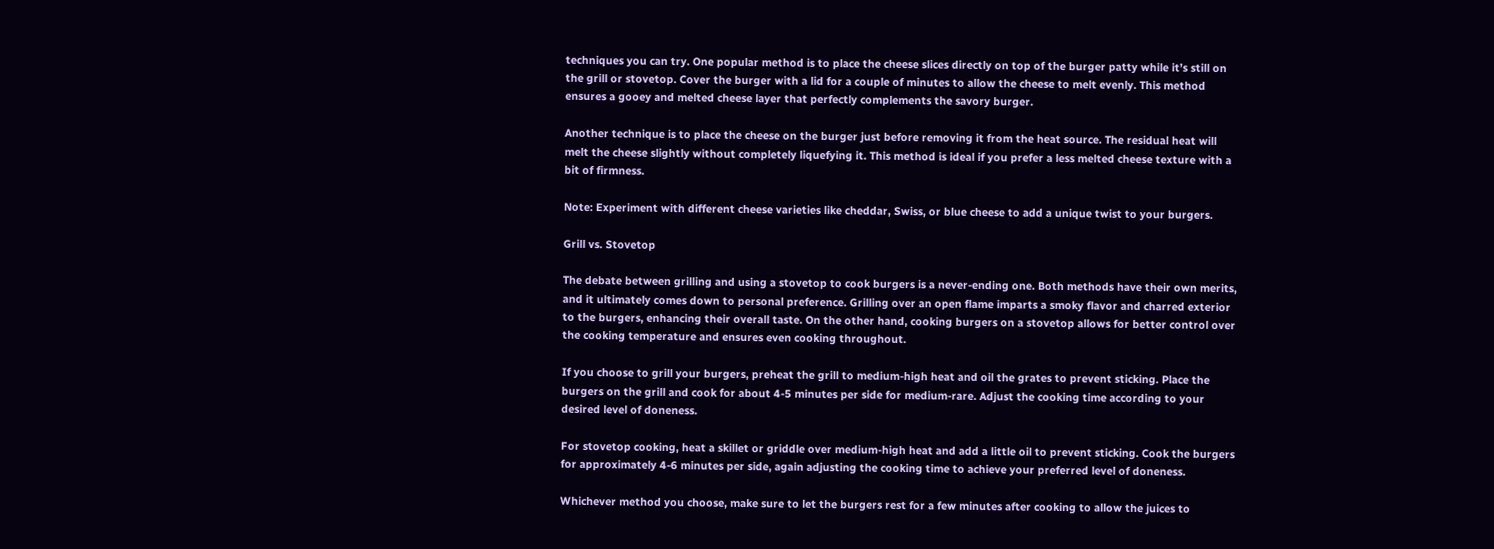techniques you can try. One popular method is to place the cheese slices directly on top of the burger patty while it’s still on the grill or stovetop. Cover the burger with a lid for a couple of minutes to allow the cheese to melt evenly. This method ensures a gooey and melted cheese layer that perfectly complements the savory burger.

Another technique is to place the cheese on the burger just before removing it from the heat source. The residual heat will melt the cheese slightly without completely liquefying it. This method is ideal if you prefer a less melted cheese texture with a bit of firmness.

Note: Experiment with different cheese varieties like cheddar, Swiss, or blue cheese to add a unique twist to your burgers.

Grill vs. Stovetop

The debate between grilling and using a stovetop to cook burgers is a never-ending one. Both methods have their own merits, and it ultimately comes down to personal preference. Grilling over an open flame imparts a smoky flavor and charred exterior to the burgers, enhancing their overall taste. On the other hand, cooking burgers on a stovetop allows for better control over the cooking temperature and ensures even cooking throughout.

If you choose to grill your burgers, preheat the grill to medium-high heat and oil the grates to prevent sticking. Place the burgers on the grill and cook for about 4-5 minutes per side for medium-rare. Adjust the cooking time according to your desired level of doneness.

For stovetop cooking, heat a skillet or griddle over medium-high heat and add a little oil to prevent sticking. Cook the burgers for approximately 4-6 minutes per side, again adjusting the cooking time to achieve your preferred level of doneness.

Whichever method you choose, make sure to let the burgers rest for a few minutes after cooking to allow the juices to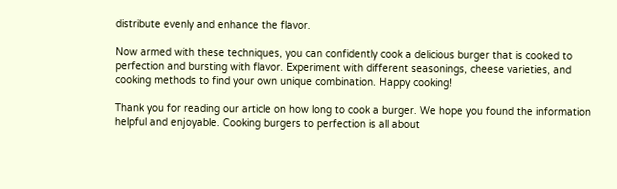distribute evenly and enhance the flavor.

Now armed with these techniques, you can confidently cook a delicious burger that is cooked to perfection and bursting with flavor. Experiment with different seasonings, cheese varieties, and cooking methods to find your own unique combination. Happy cooking!

Thank you for reading our article on how long to cook a burger. We hope you found the information helpful and enjoyable. Cooking burgers to perfection is all about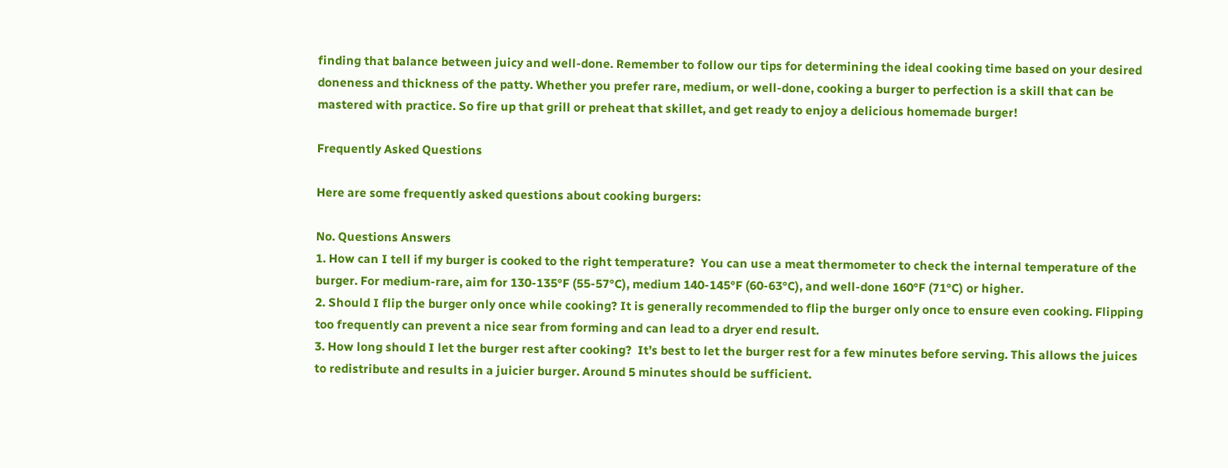finding that balance between juicy and well-done. Remember to follow our tips for determining the ideal cooking time based on your desired doneness and thickness of the patty. Whether you prefer rare, medium, or well-done, cooking a burger to perfection is a skill that can be mastered with practice. So fire up that grill or preheat that skillet, and get ready to enjoy a delicious homemade burger!

Frequently Asked Questions

Here are some frequently asked questions about cooking burgers:

No. Questions Answers
1. How can I tell if my burger is cooked to the right temperature?  You can use a meat thermometer to check the internal temperature of the burger. For medium-rare, aim for 130-135°F (55-57°C), medium 140-145°F (60-63°C), and well-done 160°F (71°C) or higher.
2. Should I flip the burger only once while cooking? It is generally recommended to flip the burger only once to ensure even cooking. Flipping too frequently can prevent a nice sear from forming and can lead to a dryer end result.
3. How long should I let the burger rest after cooking?  It’s best to let the burger rest for a few minutes before serving. This allows the juices to redistribute and results in a juicier burger. Around 5 minutes should be sufficient.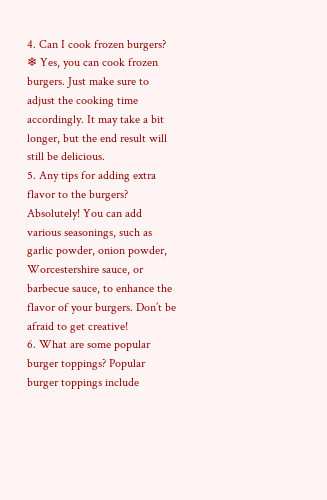4. Can I cook frozen burgers? ❄ Yes, you can cook frozen burgers. Just make sure to adjust the cooking time accordingly. It may take a bit longer, but the end result will still be delicious.
5. Any tips for adding extra flavor to the burgers? Absolutely! You can add various seasonings, such as garlic powder, onion powder, Worcestershire sauce, or barbecue sauce, to enhance the flavor of your burgers. Don’t be afraid to get creative!
6. What are some popular burger toppings? Popular burger toppings include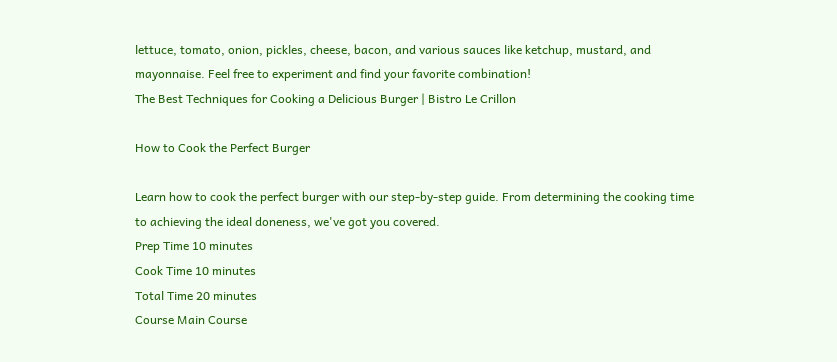lettuce, tomato, onion, pickles, cheese, bacon, and various sauces like ketchup, mustard, and mayonnaise. Feel free to experiment and find your favorite combination!
The Best Techniques for Cooking a Delicious Burger | Bistro Le Crillon

How to Cook the Perfect Burger

Learn how to cook the perfect burger with our step-by-step guide. From determining the cooking time to achieving the ideal doneness, we've got you covered.
Prep Time 10 minutes
Cook Time 10 minutes
Total Time 20 minutes
Course Main Course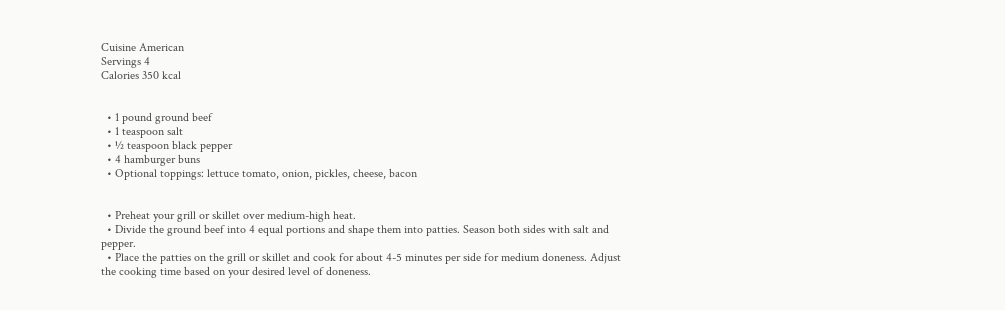Cuisine American
Servings 4
Calories 350 kcal


  • 1 pound ground beef
  • 1 teaspoon salt
  • ½ teaspoon black pepper
  • 4 hamburger buns
  • Optional toppings: lettuce tomato, onion, pickles, cheese, bacon


  • Preheat your grill or skillet over medium-high heat.
  • Divide the ground beef into 4 equal portions and shape them into patties. Season both sides with salt and pepper.
  • Place the patties on the grill or skillet and cook for about 4-5 minutes per side for medium doneness. Adjust the cooking time based on your desired level of doneness.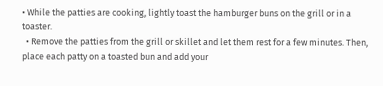• While the patties are cooking, lightly toast the hamburger buns on the grill or in a toaster.
  • Remove the patties from the grill or skillet and let them rest for a few minutes. Then, place each patty on a toasted bun and add your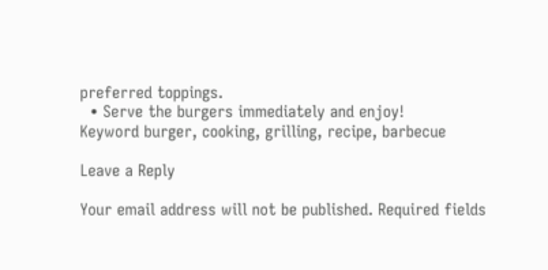preferred toppings.
  • Serve the burgers immediately and enjoy!
Keyword burger, cooking, grilling, recipe, barbecue

Leave a Reply

Your email address will not be published. Required fields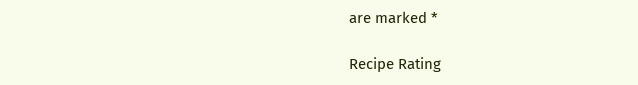are marked *

Recipe Rating